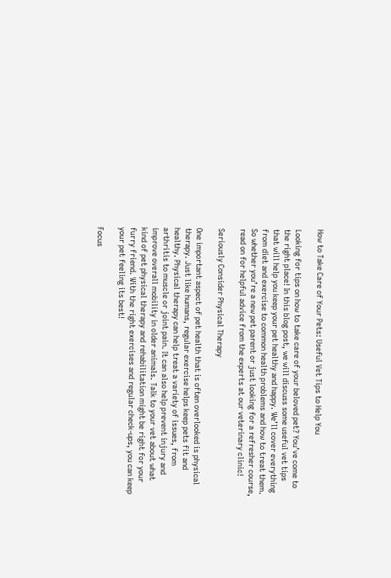How to Take Care of Your Pets: Useful Vet Tips to Help You

Looking for tips on how to take care of your beloved pet? You’ve come to the right place! In this blog post, we will discuss some useful vet tips that will help you keep your pet healthy and happy. We’ll cover everything from diet and exercise to common health problems and how to treat them. So whether you’re a new pet parent or just looking for a refresher course, read on for helpful advice from the experts at our veterinary clinic!

Seriously Consider Physical Therapy

One important aspect of pet health that is often overlooked is physical therapy. Just like humans, regular exercise helps keep pets fit and healthy. Physical therapy can help treat a variety of issues, from arthritis to muscle or joint pain. It can also help prevent injury and improve overall mobility in older animals. Talk to your vet about what kind of pet physical therapy and rehabilitation might be right for your furry friend. With the right exercises and regular check-ups, you can keep your pet feeling its best!

Focus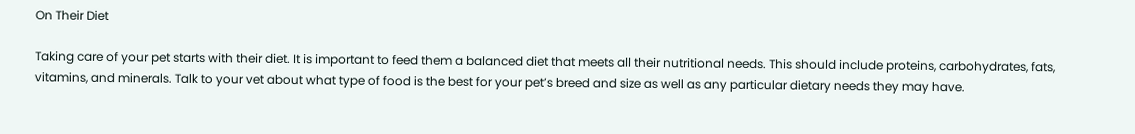On Their Diet

Taking care of your pet starts with their diet. It is important to feed them a balanced diet that meets all their nutritional needs. This should include proteins, carbohydrates, fats, vitamins, and minerals. Talk to your vet about what type of food is the best for your pet’s breed and size as well as any particular dietary needs they may have.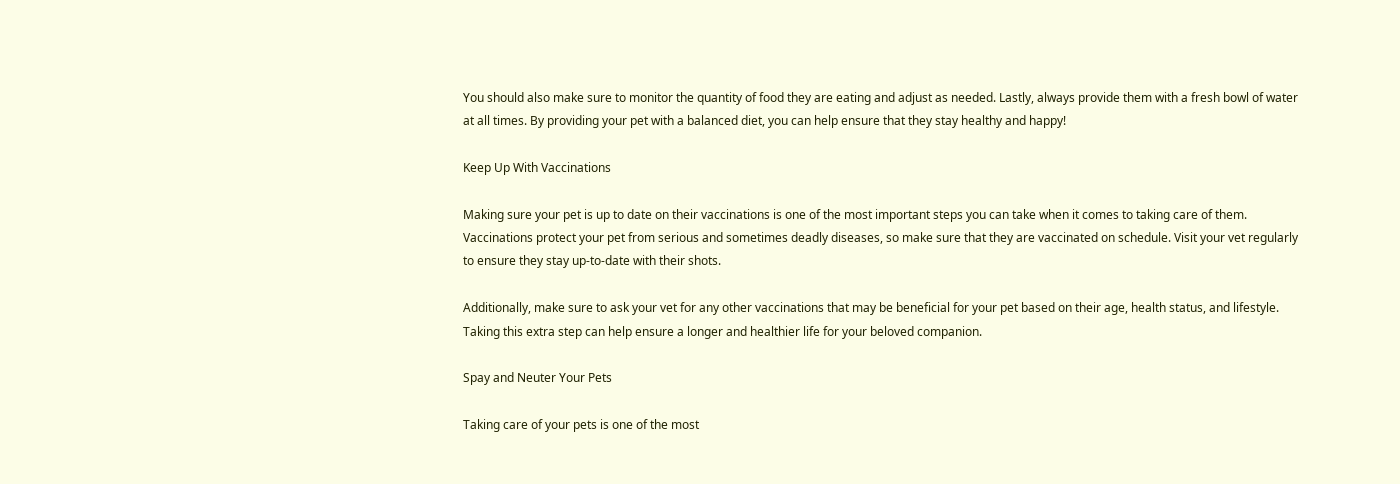You should also make sure to monitor the quantity of food they are eating and adjust as needed. Lastly, always provide them with a fresh bowl of water at all times. By providing your pet with a balanced diet, you can help ensure that they stay healthy and happy!

Keep Up With Vaccinations

Making sure your pet is up to date on their vaccinations is one of the most important steps you can take when it comes to taking care of them. Vaccinations protect your pet from serious and sometimes deadly diseases, so make sure that they are vaccinated on schedule. Visit your vet regularly to ensure they stay up-to-date with their shots.

Additionally, make sure to ask your vet for any other vaccinations that may be beneficial for your pet based on their age, health status, and lifestyle. Taking this extra step can help ensure a longer and healthier life for your beloved companion.

Spay and Neuter Your Pets

Taking care of your pets is one of the most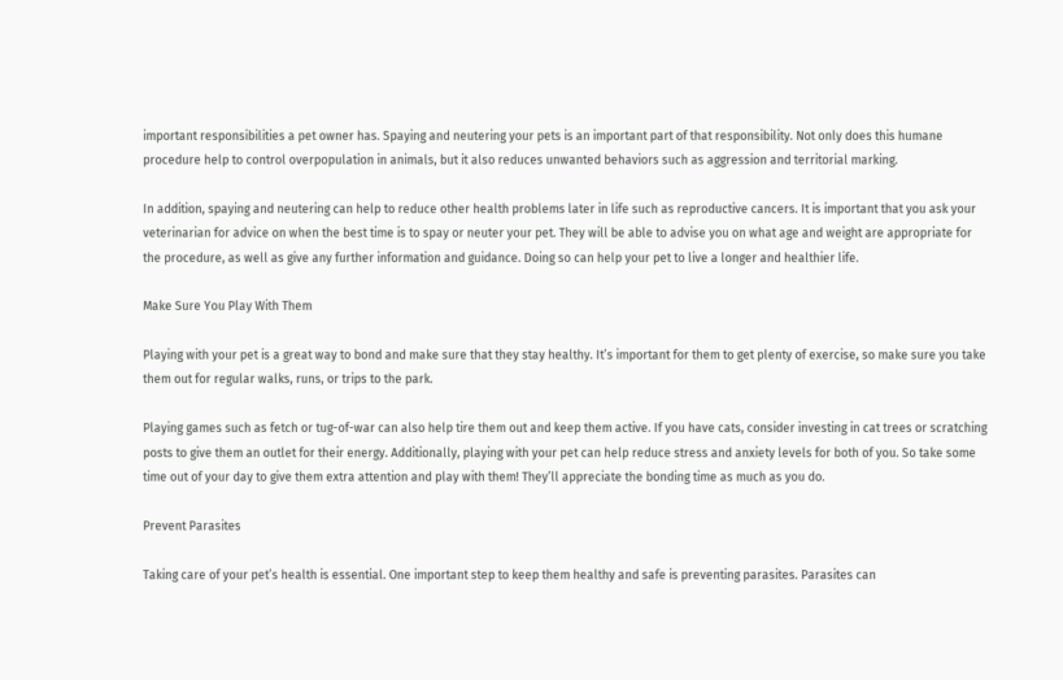important responsibilities a pet owner has. Spaying and neutering your pets is an important part of that responsibility. Not only does this humane procedure help to control overpopulation in animals, but it also reduces unwanted behaviors such as aggression and territorial marking.

In addition, spaying and neutering can help to reduce other health problems later in life such as reproductive cancers. It is important that you ask your veterinarian for advice on when the best time is to spay or neuter your pet. They will be able to advise you on what age and weight are appropriate for the procedure, as well as give any further information and guidance. Doing so can help your pet to live a longer and healthier life.

Make Sure You Play With Them

Playing with your pet is a great way to bond and make sure that they stay healthy. It’s important for them to get plenty of exercise, so make sure you take them out for regular walks, runs, or trips to the park.

Playing games such as fetch or tug-of-war can also help tire them out and keep them active. If you have cats, consider investing in cat trees or scratching posts to give them an outlet for their energy. Additionally, playing with your pet can help reduce stress and anxiety levels for both of you. So take some time out of your day to give them extra attention and play with them! They’ll appreciate the bonding time as much as you do.

Prevent Parasites

Taking care of your pet’s health is essential. One important step to keep them healthy and safe is preventing parasites. Parasites can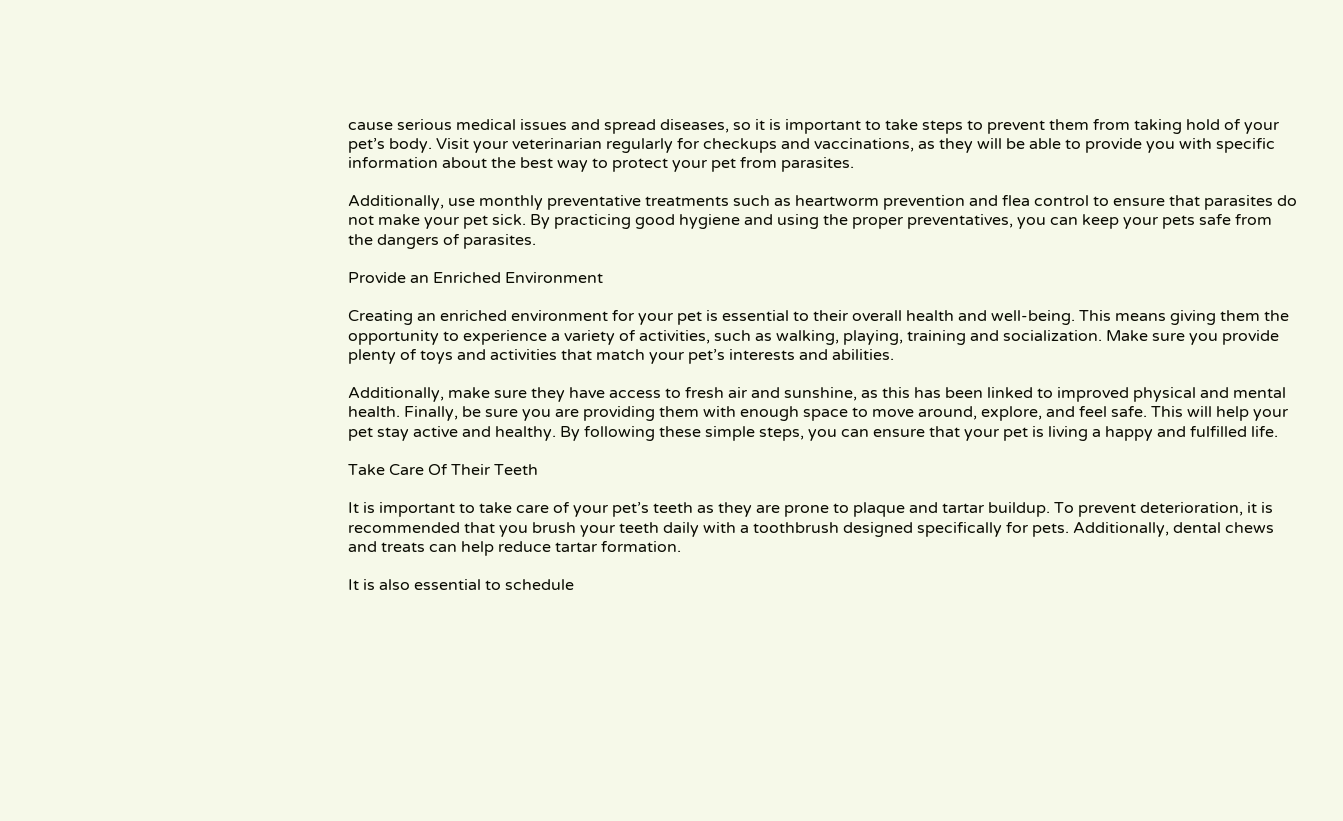cause serious medical issues and spread diseases, so it is important to take steps to prevent them from taking hold of your pet’s body. Visit your veterinarian regularly for checkups and vaccinations, as they will be able to provide you with specific information about the best way to protect your pet from parasites.

Additionally, use monthly preventative treatments such as heartworm prevention and flea control to ensure that parasites do not make your pet sick. By practicing good hygiene and using the proper preventatives, you can keep your pets safe from the dangers of parasites.

Provide an Enriched Environment

Creating an enriched environment for your pet is essential to their overall health and well-being. This means giving them the opportunity to experience a variety of activities, such as walking, playing, training and socialization. Make sure you provide plenty of toys and activities that match your pet’s interests and abilities.

Additionally, make sure they have access to fresh air and sunshine, as this has been linked to improved physical and mental health. Finally, be sure you are providing them with enough space to move around, explore, and feel safe. This will help your pet stay active and healthy. By following these simple steps, you can ensure that your pet is living a happy and fulfilled life.

Take Care Of Their Teeth

It is important to take care of your pet’s teeth as they are prone to plaque and tartar buildup. To prevent deterioration, it is recommended that you brush your teeth daily with a toothbrush designed specifically for pets. Additionally, dental chews and treats can help reduce tartar formation.

It is also essential to schedule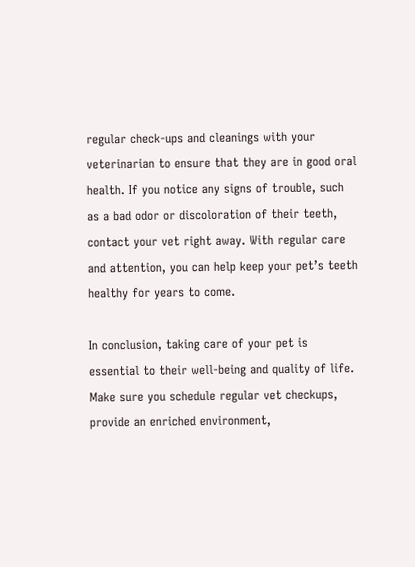regular check-ups and cleanings with your veterinarian to ensure that they are in good oral health. If you notice any signs of trouble, such as a bad odor or discoloration of their teeth, contact your vet right away. With regular care and attention, you can help keep your pet’s teeth healthy for years to come.

In conclusion, taking care of your pet is essential to their well-being and quality of life. Make sure you schedule regular vet checkups, provide an enriched environment,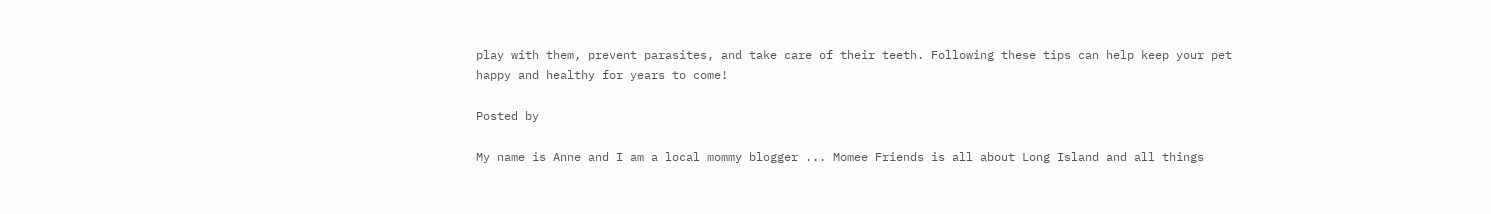play with them, prevent parasites, and take care of their teeth. Following these tips can help keep your pet happy and healthy for years to come!

Posted by

My name is Anne and I am a local mommy blogger ... Momee Friends is all about Long Island and all things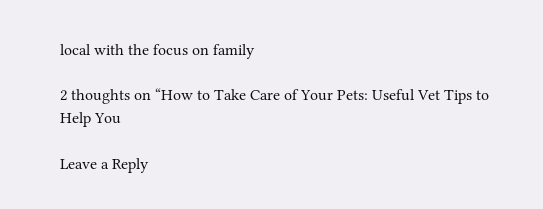local with the focus on family

2 thoughts on “How to Take Care of Your Pets: Useful Vet Tips to Help You

Leave a Reply